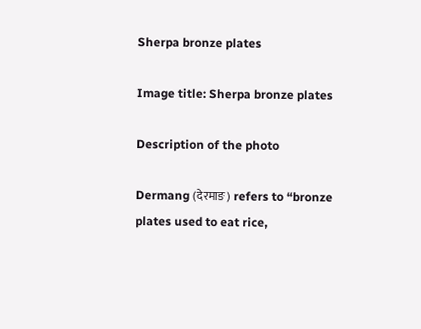Sherpa bronze plates

Image title: Sherpa bronze plates

Description of the photo

Dermang (देरमाङ) refers to “bronze plates used to eat rice,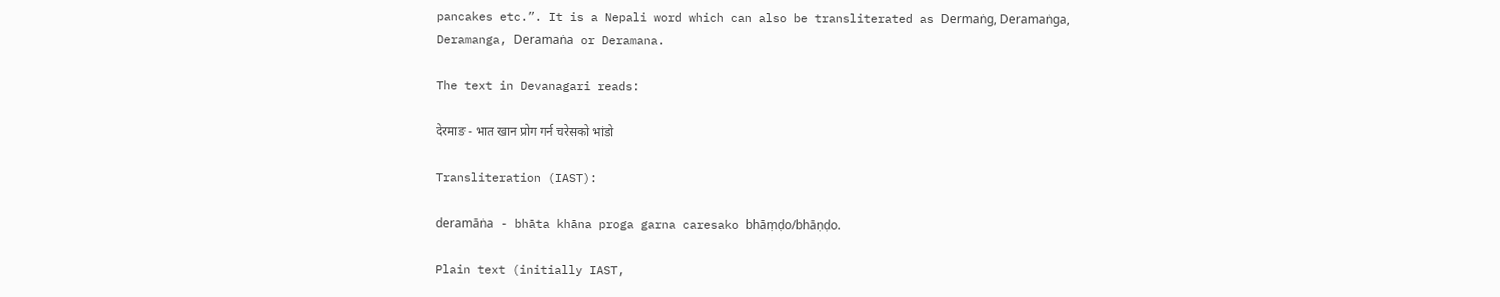pancakes etc.”. It is a Nepali word which can also be transliterated as Dermaṅg, Deramaṅga, Deramanga, Deramaṅa or Deramana.

The text in Devanagari reads:

देरमाङ - भात खान प्रोग गर्न चरेसको भांडो

Transliteration (IAST):

deramāṅa - bhāta khāna proga garna caresako bhāṃḍo/bhāṇḍo.

Plain text (initially IAST,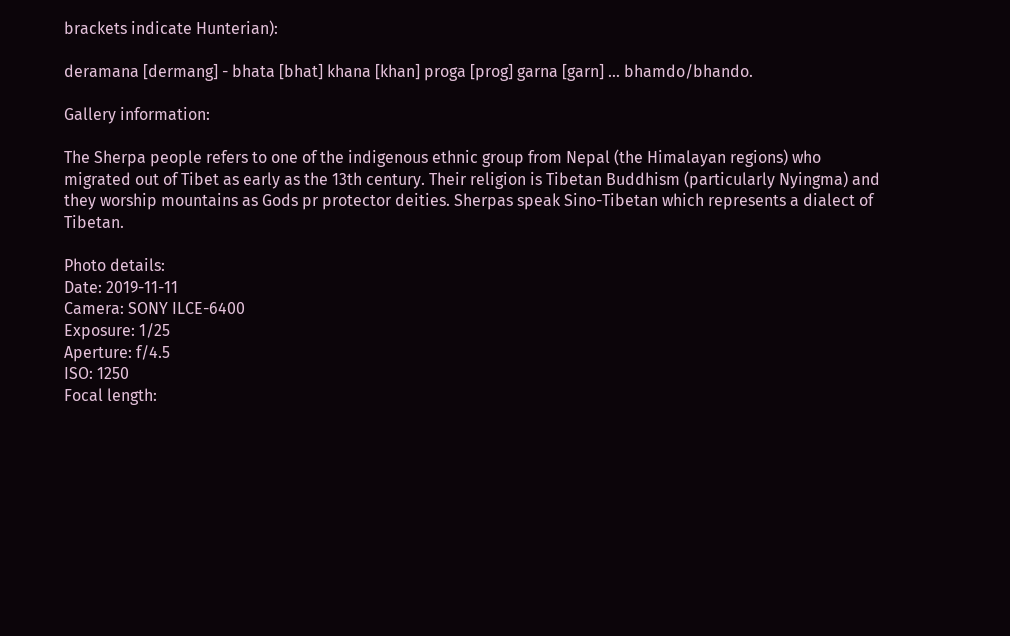brackets indicate Hunterian):

deramana [dermang] - bhata [bhat] khana [khan] proga [prog] garna [garn] ... bhamdo/bhando.

Gallery information:

The Sherpa people refers to one of the indigenous ethnic group from Nepal (the Himalayan regions) who migrated out of Tibet as early as the 13th century. Their religion is Tibetan Buddhism (particularly Nyingma) and they worship mountains as Gods pr protector deities. Sherpas speak Sino-Tibetan which represents a dialect of Tibetan.

Photo details:
Date: 2019-11-11
Camera: SONY ILCE-6400
Exposure: 1/25
Aperture: f/4.5
ISO: 1250
Focal length: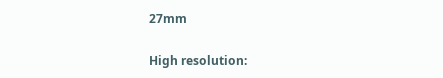27mm

High resolution: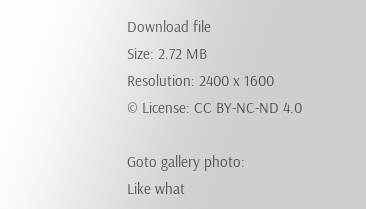Download file
Size: 2.72 MB
Resolution: 2400 x 1600
© License: CC BY-NC-ND 4.0

Goto gallery photo:
Like what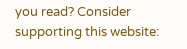you read? Consider supporting this website: